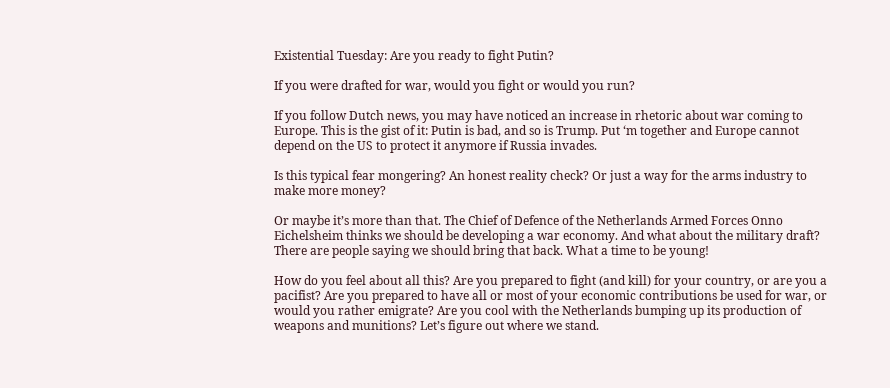Existential Tuesday: Are you ready to fight Putin?

If you were drafted for war, would you fight or would you run?

If you follow Dutch news, you may have noticed an increase in rhetoric about war coming to Europe. This is the gist of it: Putin is bad, and so is Trump. Put ‘m together and Europe cannot depend on the US to protect it anymore if Russia invades.

Is this typical fear mongering? An honest reality check? Or just a way for the arms industry to make more money?

Or maybe it’s more than that. The Chief of Defence of the Netherlands Armed Forces Onno Eichelsheim thinks we should be developing a war economy. And what about the military draft? There are people saying we should bring that back. What a time to be young!

How do you feel about all this? Are you prepared to fight (and kill) for your country, or are you a pacifist? Are you prepared to have all or most of your economic contributions be used for war, or would you rather emigrate? Are you cool with the Netherlands bumping up its production of weapons and munitions? Let’s figure out where we stand.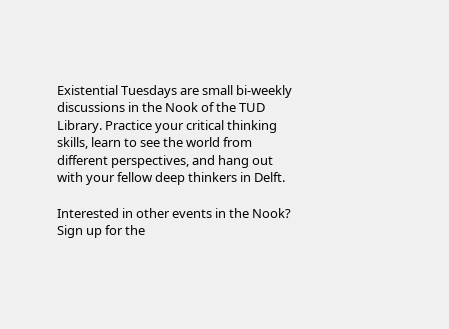Existential Tuesdays are small bi-weekly discussions in the Nook of the TUD Library. Practice your critical thinking skills, learn to see the world from different perspectives, and hang out with your fellow deep thinkers in Delft.

Interested in other events in the Nook? Sign up for the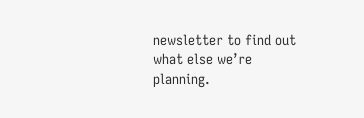newsletter to find out what else we’re planning.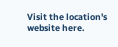Visit the location's website here.